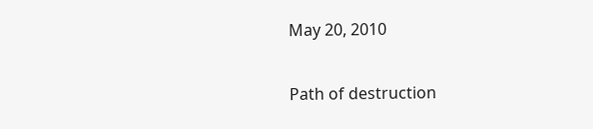May 20, 2010

Path of destruction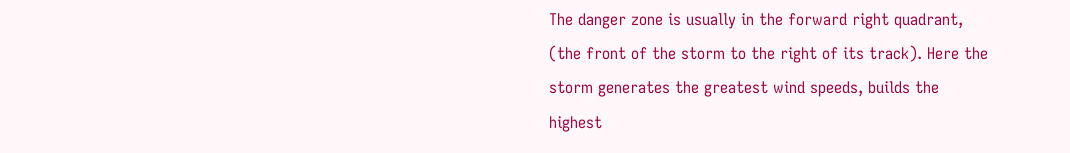The danger zone is usually in the forward right quadrant, (the front of the storm to the right of its track). Here the storm generates the greatest wind speeds, builds the highest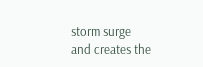storm surge and creates the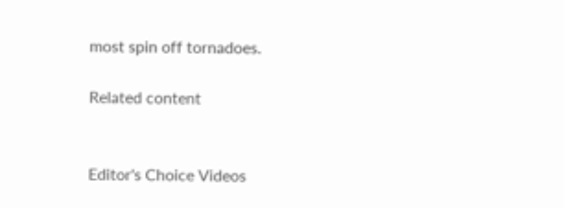most spin off tornadoes.

Related content


Editor's Choice Videos